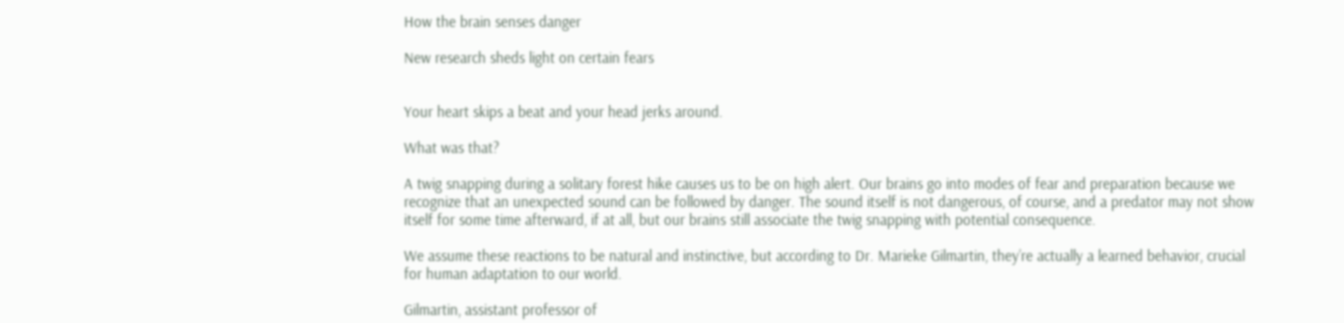How the brain senses danger

New research sheds light on certain fears


Your heart skips a beat and your head jerks around.

What was that?

A twig snapping during a solitary forest hike causes us to be on high alert. Our brains go into modes of fear and preparation because we recognize that an unexpected sound can be followed by danger. The sound itself is not dangerous, of course, and a predator may not show itself for some time afterward, if at all, but our brains still associate the twig snapping with potential consequence.

We assume these reactions to be natural and instinctive, but according to Dr. Marieke Gilmartin, they’re actually a learned behavior, crucial for human adaptation to our world.

Gilmartin, assistant professor of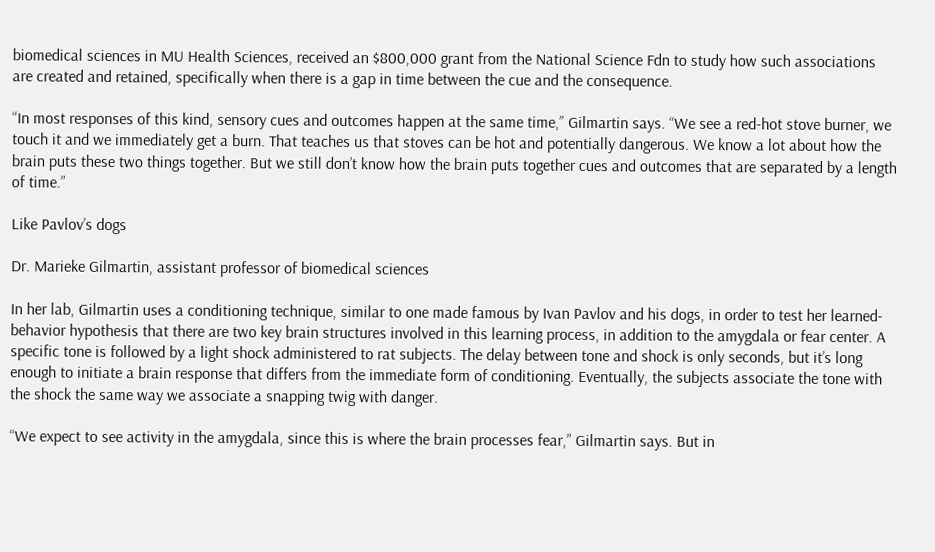biomedical sciences in MU Health Sciences, received an $800,000 grant from the National Science Fdn to study how such associations are created and retained, specifically when there is a gap in time between the cue and the consequence.

“In most responses of this kind, sensory cues and outcomes happen at the same time,” Gilmartin says. “We see a red-hot stove burner, we touch it and we immediately get a burn. That teaches us that stoves can be hot and potentially dangerous. We know a lot about how the brain puts these two things together. But we still don’t know how the brain puts together cues and outcomes that are separated by a length of time.”

Like Pavlov’s dogs

Dr. Marieke Gilmartin, assistant professor of biomedical sciences

In her lab, Gilmartin uses a conditioning technique, similar to one made famous by Ivan Pavlov and his dogs, in order to test her learned-behavior hypothesis that there are two key brain structures involved in this learning process, in addition to the amygdala or fear center. A specific tone is followed by a light shock administered to rat subjects. The delay between tone and shock is only seconds, but it’s long enough to initiate a brain response that differs from the immediate form of conditioning. Eventually, the subjects associate the tone with the shock the same way we associate a snapping twig with danger.

“We expect to see activity in the amygdala, since this is where the brain processes fear,” Gilmartin says. But in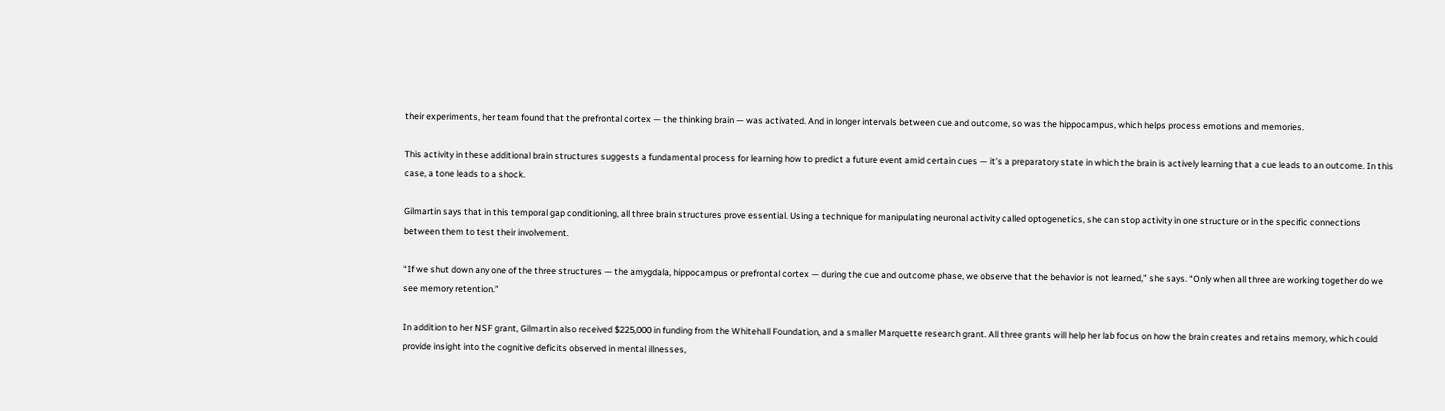their experiments, her team found that the prefrontal cortex — the thinking brain — was activated. And in longer intervals between cue and outcome, so was the hippocampus, which helps process emotions and memories.

This activity in these additional brain structures suggests a fundamental process for learning how to predict a future event amid certain cues — it’s a preparatory state in which the brain is actively learning that a cue leads to an outcome. In this case, a tone leads to a shock.

Gilmartin says that in this temporal gap conditioning, all three brain structures prove essential. Using a technique for manipulating neuronal activity called optogenetics, she can stop activity in one structure or in the specific connections between them to test their involvement.

“If we shut down any one of the three structures — the amygdala, hippocampus or prefrontal cortex — during the cue and outcome phase, we observe that the behavior is not learned,” she says. “Only when all three are working together do we see memory retention.”

In addition to her NSF grant, Gilmartin also received $225,000 in funding from the Whitehall Foundation, and a smaller Marquette research grant. All three grants will help her lab focus on how the brain creates and retains memory, which could provide insight into the cognitive deficits observed in mental illnesses,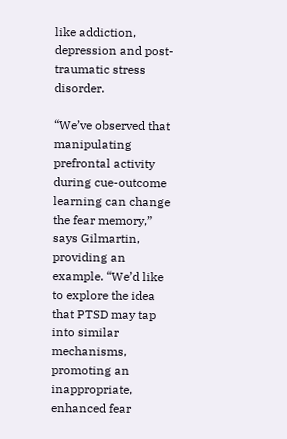like addiction, depression and post-traumatic stress disorder.

“We’ve observed that manipulating prefrontal activity during cue-outcome learning can change the fear memory,” says Gilmartin, providing an example. “We’d like to explore the idea that PTSD may tap into similar mechanisms, promoting an inappropriate, enhanced fear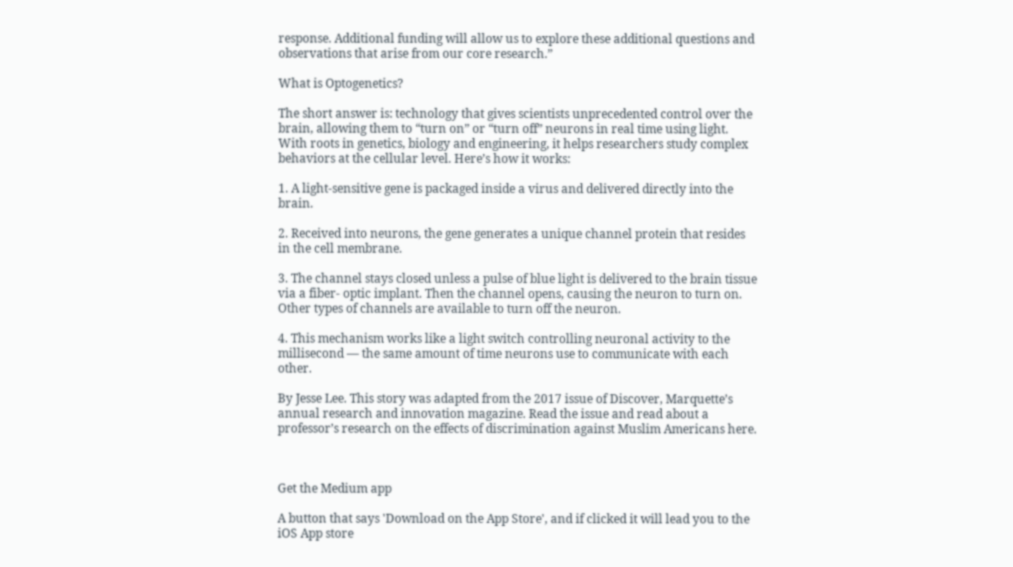response. Additional funding will allow us to explore these additional questions and observations that arise from our core research.”

What is Optogenetics?

The short answer is: technology that gives scientists unprecedented control over the brain, allowing them to “turn on” or “turn off” neurons in real time using light. With roots in genetics, biology and engineering, it helps researchers study complex behaviors at the cellular level. Here’s how it works:

1. A light-sensitive gene is packaged inside a virus and delivered directly into the brain.

2. Received into neurons, the gene generates a unique channel protein that resides in the cell membrane.

3. The channel stays closed unless a pulse of blue light is delivered to the brain tissue via a fiber- optic implant. Then the channel opens, causing the neuron to turn on. Other types of channels are available to turn off the neuron.

4. This mechanism works like a light switch controlling neuronal activity to the millisecond — the same amount of time neurons use to communicate with each other.

By Jesse Lee. This story was adapted from the 2017 issue of Discover, Marquette’s annual research and innovation magazine. Read the issue and read about a professor’s research on the effects of discrimination against Muslim Americans here.



Get the Medium app

A button that says 'Download on the App Store', and if clicked it will lead you to the iOS App store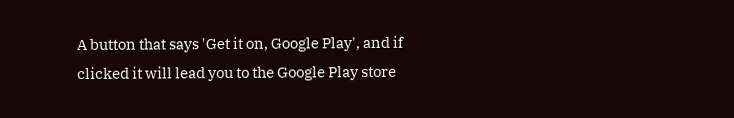A button that says 'Get it on, Google Play', and if clicked it will lead you to the Google Play store